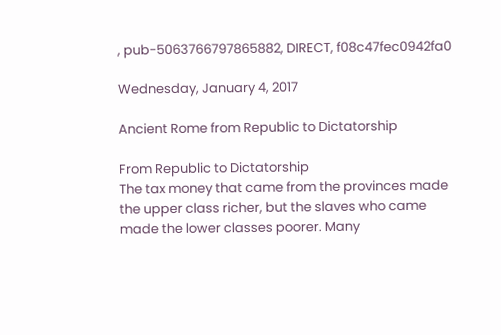, pub-5063766797865882, DIRECT, f08c47fec0942fa0

Wednesday, January 4, 2017

Ancient Rome from Republic to Dictatorship

From Republic to Dictatorship
The tax money that came from the provinces made the upper class richer, but the slaves who came made the lower classes poorer. Many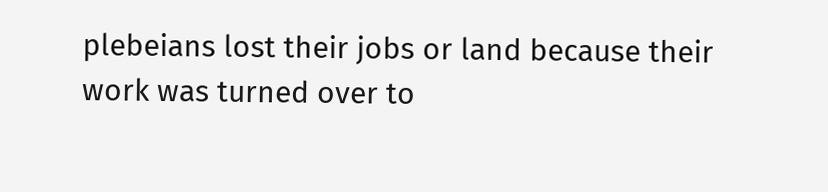plebeians lost their jobs or land because their work was turned over to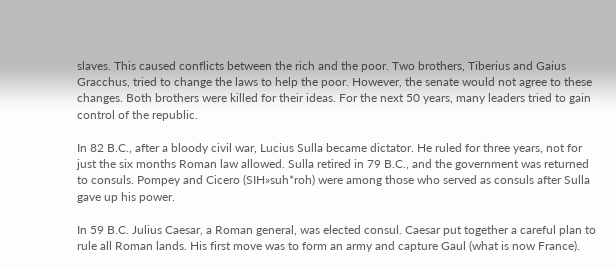slaves. This caused conflicts between the rich and the poor. Two brothers, Tiberius and Gaius Gracchus, tried to change the laws to help the poor. However, the senate would not agree to these changes. Both brothers were killed for their ideas. For the next 50 years, many leaders tried to gain control of the republic.

In 82 B.C., after a bloody civil war, Lucius Sulla became dictator. He ruled for three years, not for just the six months Roman law allowed. Sulla retired in 79 B.C., and the government was returned to consuls. Pompey and Cicero (SIH»suh*roh) were among those who served as consuls after Sulla gave up his power.

In 59 B.C. Julius Caesar, a Roman general, was elected consul. Caesar put together a careful plan to rule all Roman lands. His first move was to form an army and capture Gaul (what is now France).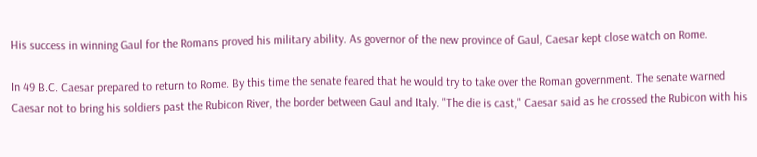His success in winning Gaul for the Romans proved his military ability. As governor of the new province of Gaul, Caesar kept close watch on Rome.

In 49 B.C. Caesar prepared to return to Rome. By this time the senate feared that he would try to take over the Roman government. The senate warned Caesar not to bring his soldiers past the Rubicon River, the border between Gaul and Italy. "The die is cast," Caesar said as he crossed the Rubicon with his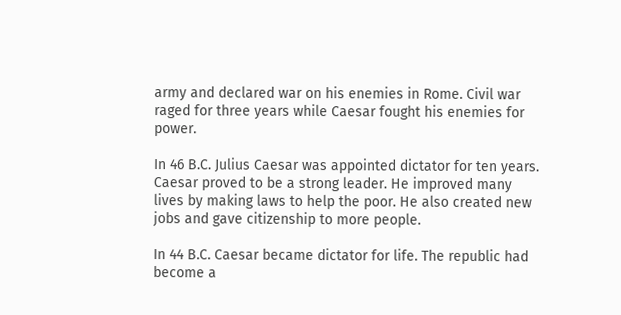army and declared war on his enemies in Rome. Civil war raged for three years while Caesar fought his enemies for power.

In 46 B.C. Julius Caesar was appointed dictator for ten years. Caesar proved to be a strong leader. He improved many lives by making laws to help the poor. He also created new jobs and gave citizenship to more people.

In 44 B.C. Caesar became dictator for life. The republic had become a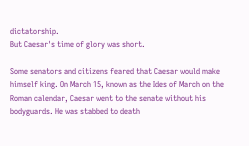dictatorship.
But Caesar's time of glory was short.

Some senators and citizens feared that Caesar would make himself king. On March 15, known as the Ides of March on the Roman calendar, Caesar went to the senate without his bodyguards. He was stabbed to death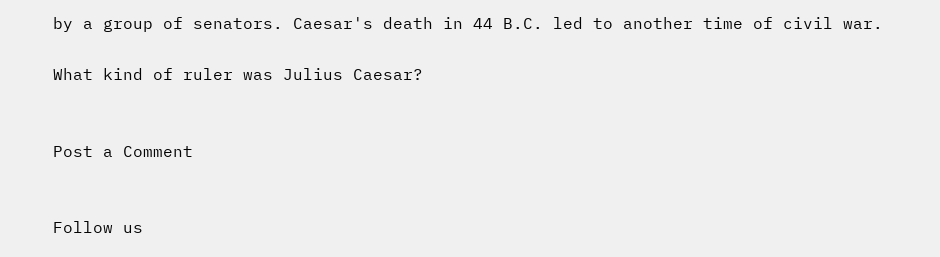by a group of senators. Caesar's death in 44 B.C. led to another time of civil war.

What kind of ruler was Julius Caesar?


Post a Comment


Follow us